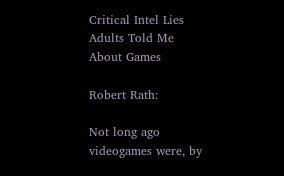Critical Intel Lies Adults Told Me About Games

Robert Rath:

Not long ago videogames were, by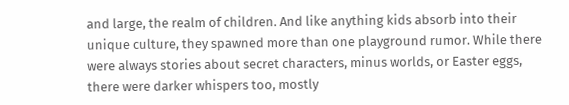and large, the realm of children. And like anything kids absorb into their unique culture, they spawned more than one playground rumor. While there were always stories about secret characters, minus worlds, or Easter eggs, there were darker whispers too, mostly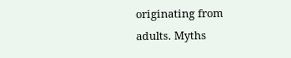originating from adults. Myths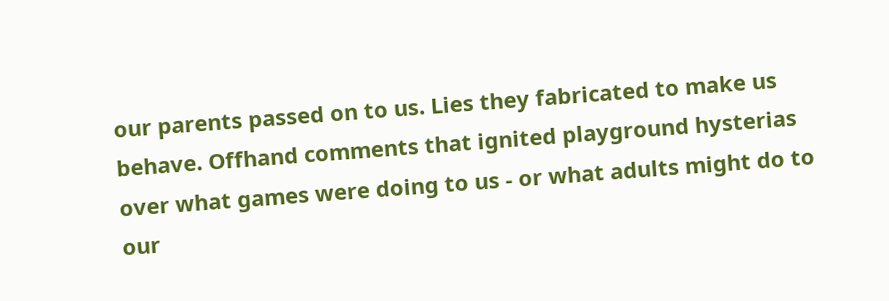our parents passed on to us. Lies they fabricated to make us behave. Offhand comments that ignited playground hysterias over what games were doing to us - or what adults might do to our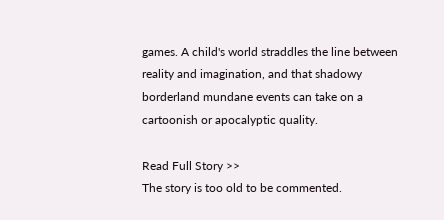games. A child's world straddles the line between reality and imagination, and that shadowy borderland mundane events can take on a cartoonish or apocalyptic quality.

Read Full Story >>
The story is too old to be commented.